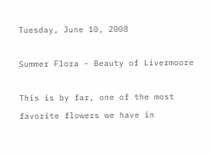Tuesday, June 10, 2008

Summer Flora - Beauty of Livermoore

This is by far, one of the most favorite flowers we have in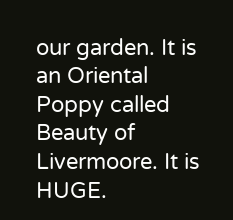our garden. It is an Oriental Poppy called Beauty of Livermoore. It is HUGE.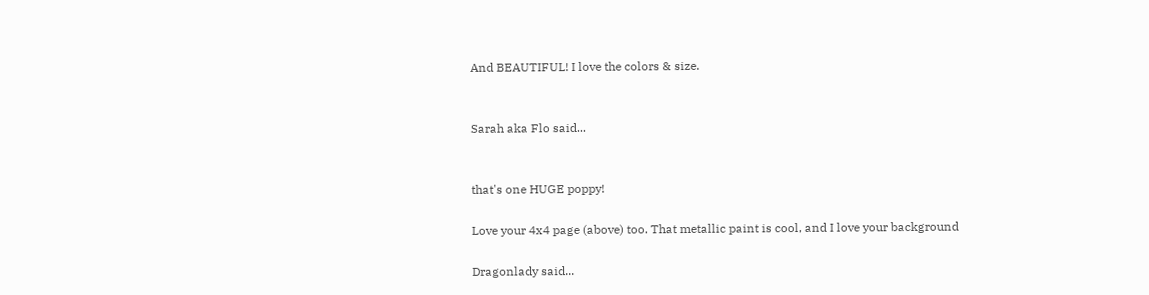And BEAUTIFUL! I love the colors & size.


Sarah aka Flo said...


that's one HUGE poppy!

Love your 4x4 page (above) too. That metallic paint is cool, and I love your background

Dragonlady said...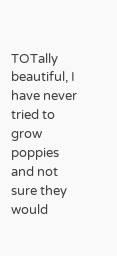TOTally beautiful, I have never tried to grow poppies and not sure they would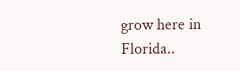grow here in Florida..